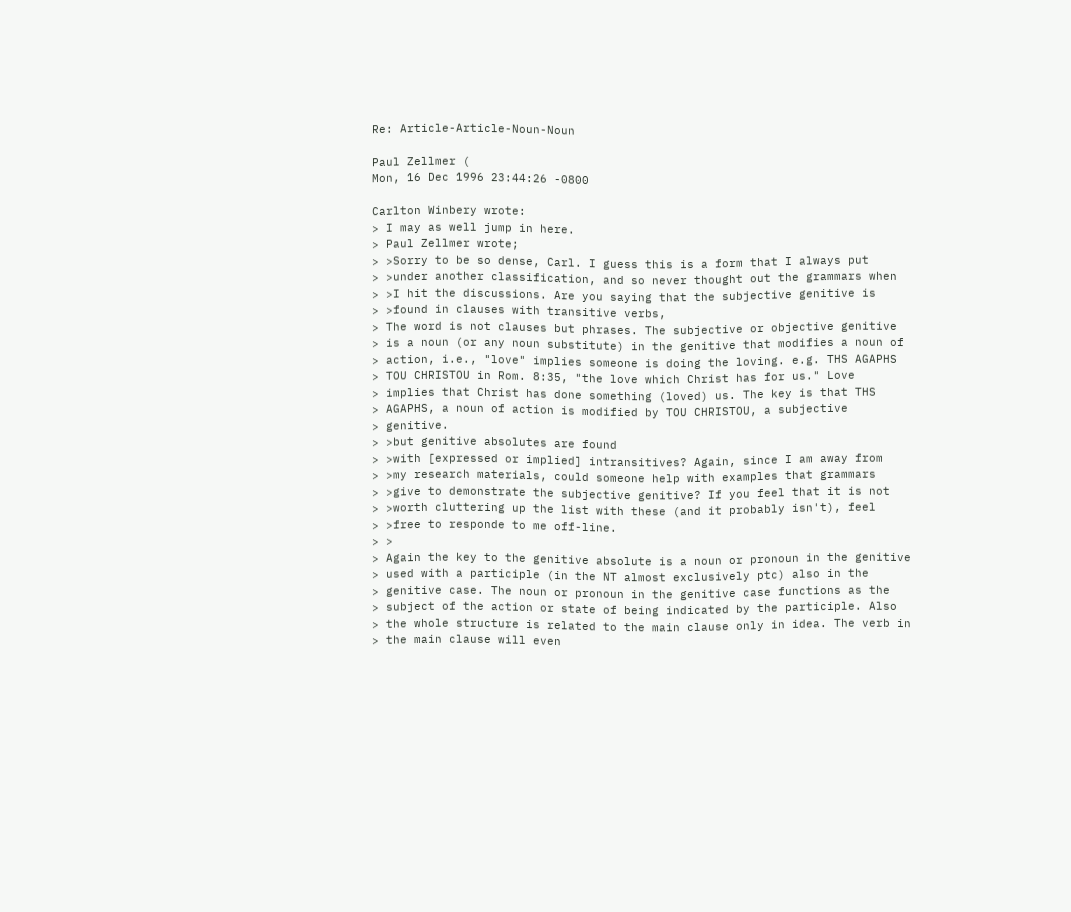Re: Article-Article-Noun-Noun

Paul Zellmer (
Mon, 16 Dec 1996 23:44:26 -0800

Carlton Winbery wrote:
> I may as well jump in here.
> Paul Zellmer wrote;
> >Sorry to be so dense, Carl. I guess this is a form that I always put
> >under another classification, and so never thought out the grammars when
> >I hit the discussions. Are you saying that the subjective genitive is
> >found in clauses with transitive verbs,
> The word is not clauses but phrases. The subjective or objective genitive
> is a noun (or any noun substitute) in the genitive that modifies a noun of
> action, i.e., "love" implies someone is doing the loving. e.g. THS AGAPHS
> TOU CHRISTOU in Rom. 8:35, "the love which Christ has for us." Love
> implies that Christ has done something (loved) us. The key is that THS
> AGAPHS, a noun of action is modified by TOU CHRISTOU, a subjective
> genitive.
> >but genitive absolutes are found
> >with [expressed or implied] intransitives? Again, since I am away from
> >my research materials, could someone help with examples that grammars
> >give to demonstrate the subjective genitive? If you feel that it is not
> >worth cluttering up the list with these (and it probably isn't), feel
> >free to responde to me off-line.
> >
> Again the key to the genitive absolute is a noun or pronoun in the genitive
> used with a participle (in the NT almost exclusively ptc) also in the
> genitive case. The noun or pronoun in the genitive case functions as the
> subject of the action or state of being indicated by the participle. Also
> the whole structure is related to the main clause only in idea. The verb in
> the main clause will even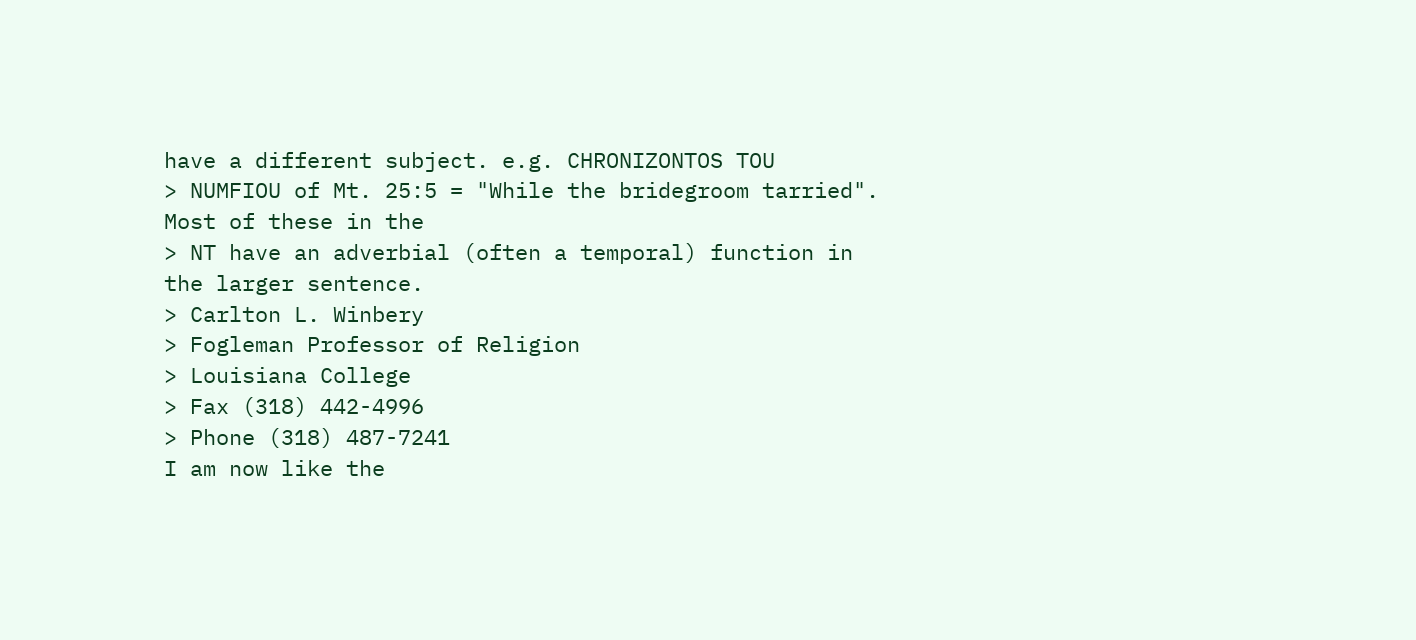have a different subject. e.g. CHRONIZONTOS TOU
> NUMFIOU of Mt. 25:5 = "While the bridegroom tarried". Most of these in the
> NT have an adverbial (often a temporal) function in the larger sentence.
> Carlton L. Winbery
> Fogleman Professor of Religion
> Louisiana College
> Fax (318) 442-4996
> Phone (318) 487-7241
I am now like the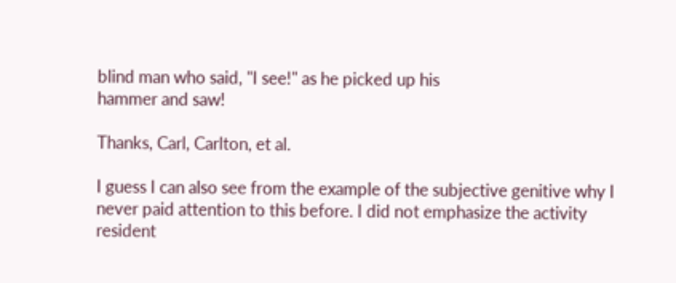blind man who said, "I see!" as he picked up his
hammer and saw!

Thanks, Carl, Carlton, et al.

I guess I can also see from the example of the subjective genitive why I
never paid attention to this before. I did not emphasize the activity
resident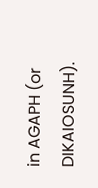in AGAPH (or DIKAIOSUNH).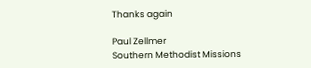Thanks again

Paul Zellmer
Southern Methodist Missions